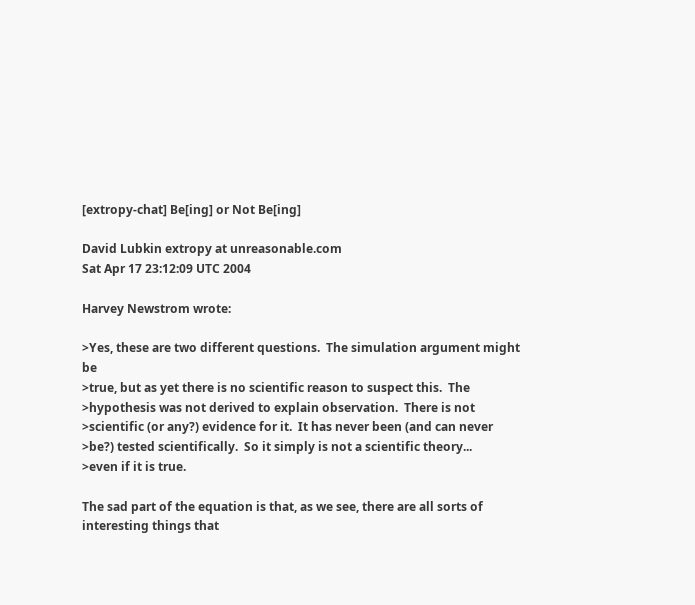[extropy-chat] Be[ing] or Not Be[ing]

David Lubkin extropy at unreasonable.com
Sat Apr 17 23:12:09 UTC 2004

Harvey Newstrom wrote:

>Yes, these are two different questions.  The simulation argument might be
>true, but as yet there is no scientific reason to suspect this.  The
>hypothesis was not derived to explain observation.  There is not
>scientific (or any?) evidence for it.  It has never been (and can never
>be?) tested scientifically.  So it simply is not a scientific theory...
>even if it is true.

The sad part of the equation is that, as we see, there are all sorts of
interesting things that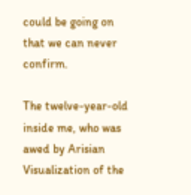could be going on that we can never confirm.

The twelve-year-old inside me, who was awed by Arisian Visualization of the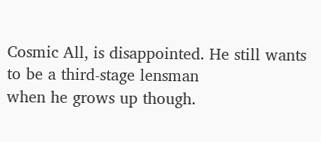Cosmic All, is disappointed. He still wants to be a third-stage lensman
when he grows up though.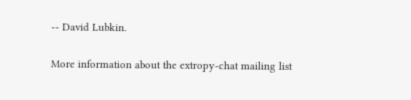-- David Lubkin.

More information about the extropy-chat mailing list